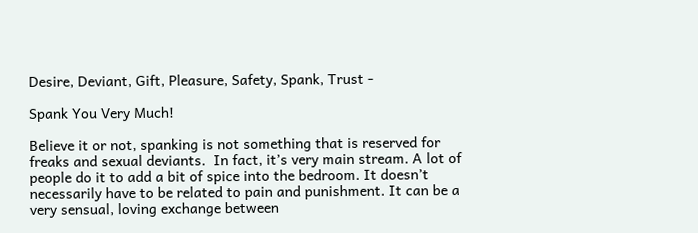Desire, Deviant, Gift, Pleasure, Safety, Spank, Trust -

Spank You Very Much!

Believe it or not, spanking is not something that is reserved for freaks and sexual deviants.  In fact, it’s very main stream. A lot of people do it to add a bit of spice into the bedroom. It doesn’t necessarily have to be related to pain and punishment. It can be a very sensual, loving exchange between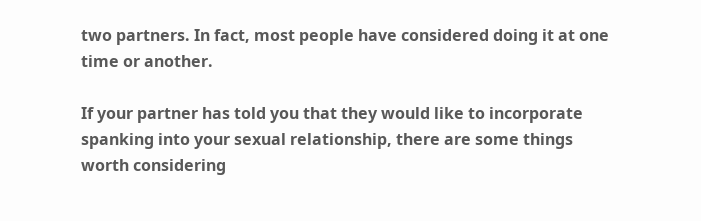two partners. In fact, most people have considered doing it at one time or another.

If your partner has told you that they would like to incorporate spanking into your sexual relationship, there are some things worth considering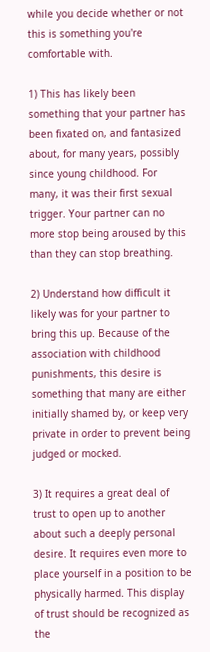while you decide whether or not this is something you're comfortable with.

1) This has likely been something that your partner has been fixated on, and fantasized about, for many years, possibly since young childhood. For many, it was their first sexual trigger. Your partner can no more stop being aroused by this than they can stop breathing.

2) Understand how difficult it likely was for your partner to bring this up. Because of the association with childhood punishments, this desire is something that many are either initially shamed by, or keep very private in order to prevent being judged or mocked.

3) It requires a great deal of trust to open up to another about such a deeply personal desire. It requires even more to place yourself in a position to be physically harmed. This display of trust should be recognized as the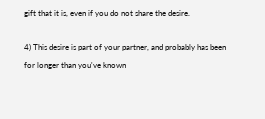gift that it is, even if you do not share the desire.

4) This desire is part of your partner, and probably has been for longer than you've known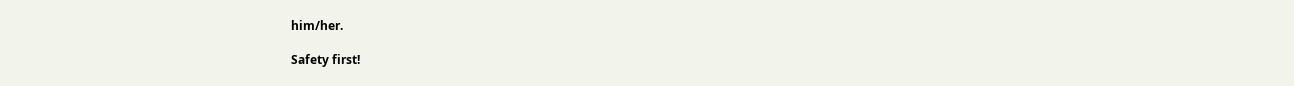him/her.

Safety first!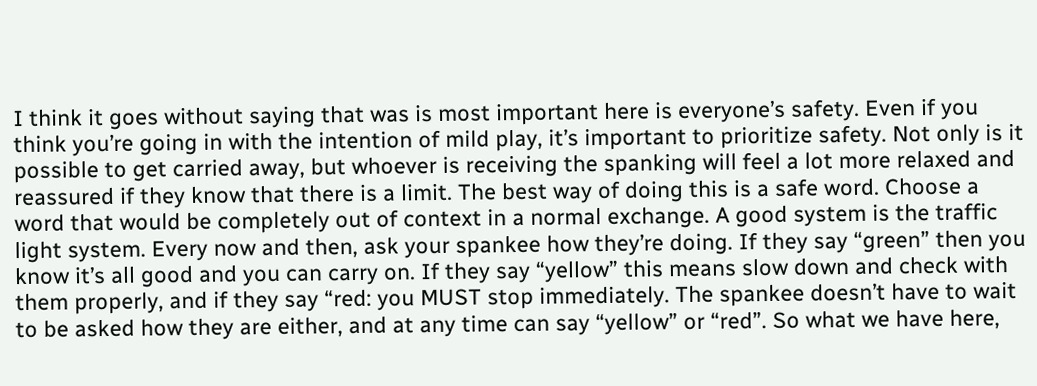I think it goes without saying that was is most important here is everyone’s safety. Even if you think you’re going in with the intention of mild play, it’s important to prioritize safety. Not only is it possible to get carried away, but whoever is receiving the spanking will feel a lot more relaxed and reassured if they know that there is a limit. The best way of doing this is a safe word. Choose a word that would be completely out of context in a normal exchange. A good system is the traffic light system. Every now and then, ask your spankee how they’re doing. If they say “green” then you know it’s all good and you can carry on. If they say “yellow” this means slow down and check with them properly, and if they say “red: you MUST stop immediately. The spankee doesn’t have to wait to be asked how they are either, and at any time can say “yellow” or “red”. So what we have here,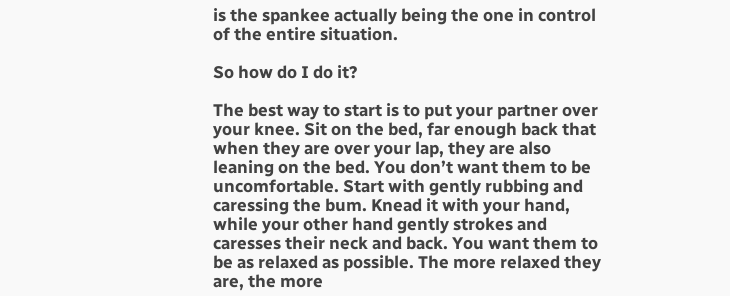is the spankee actually being the one in control of the entire situation.

So how do I do it?

The best way to start is to put your partner over your knee. Sit on the bed, far enough back that when they are over your lap, they are also leaning on the bed. You don’t want them to be uncomfortable. Start with gently rubbing and caressing the bum. Knead it with your hand, while your other hand gently strokes and caresses their neck and back. You want them to be as relaxed as possible. The more relaxed they are, the more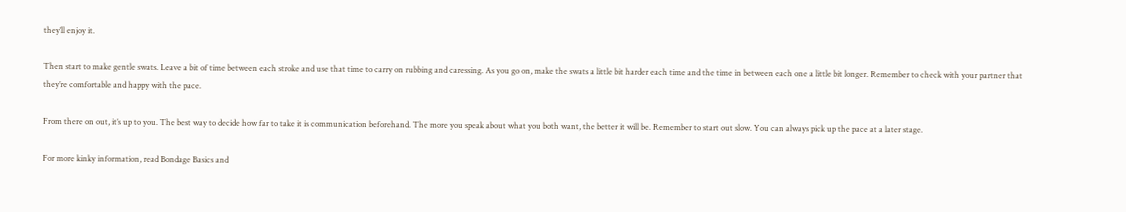they’ll enjoy it.

Then start to make gentle swats. Leave a bit of time between each stroke and use that time to carry on rubbing and caressing. As you go on, make the swats a little bit harder each time and the time in between each one a little bit longer. Remember to check with your partner that they’re comfortable and happy with the pace.

From there on out, it’s up to you. The best way to decide how far to take it is communication beforehand. The more you speak about what you both want, the better it will be. Remember to start out slow. You can always pick up the pace at a later stage.

For more kinky information, read Bondage Basics and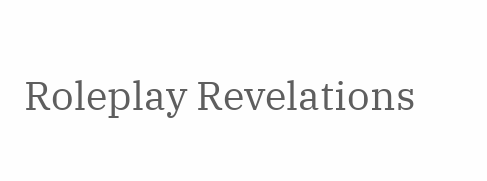Roleplay Revelations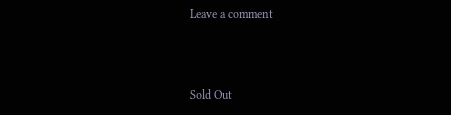Leave a comment



Sold Out